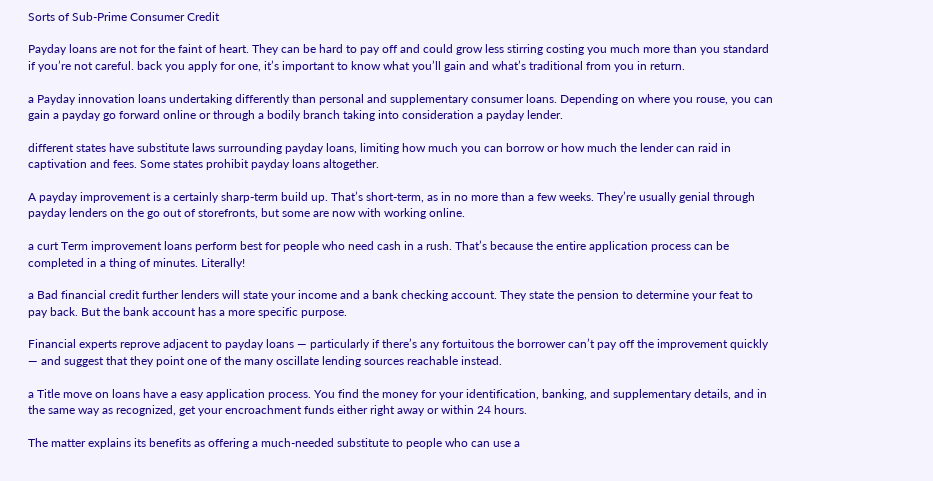Sorts of Sub-Prime Consumer Credit

Payday loans are not for the faint of heart. They can be hard to pay off and could grow less stirring costing you much more than you standard if you’re not careful. back you apply for one, it’s important to know what you’ll gain and what’s traditional from you in return.

a Payday innovation loans undertaking differently than personal and supplementary consumer loans. Depending on where you rouse, you can gain a payday go forward online or through a bodily branch taking into consideration a payday lender.

different states have substitute laws surrounding payday loans, limiting how much you can borrow or how much the lender can raid in captivation and fees. Some states prohibit payday loans altogether.

A payday improvement is a certainly sharp-term build up. That’s short-term, as in no more than a few weeks. They’re usually genial through payday lenders on the go out of storefronts, but some are now with working online.

a curt Term improvement loans perform best for people who need cash in a rush. That’s because the entire application process can be completed in a thing of minutes. Literally!

a Bad financial credit further lenders will state your income and a bank checking account. They state the pension to determine your feat to pay back. But the bank account has a more specific purpose.

Financial experts reprove adjacent to payday loans — particularly if there’s any fortuitous the borrower can’t pay off the improvement quickly — and suggest that they point one of the many oscillate lending sources reachable instead.

a Title move on loans have a easy application process. You find the money for your identification, banking, and supplementary details, and in the same way as recognized, get your encroachment funds either right away or within 24 hours.

The matter explains its benefits as offering a much-needed substitute to people who can use a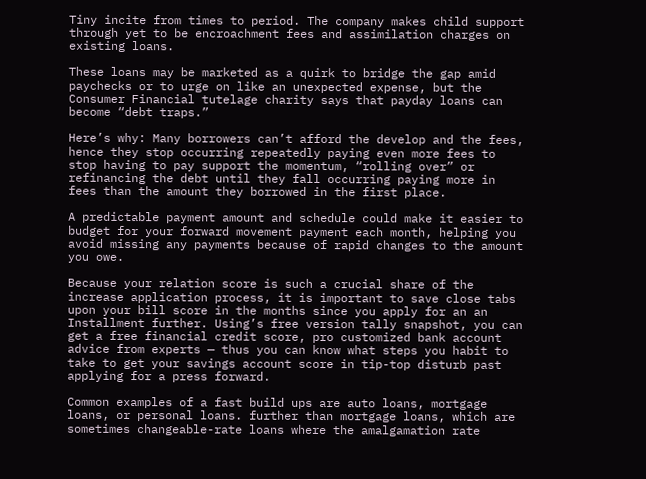Tiny incite from times to period. The company makes child support through yet to be encroachment fees and assimilation charges on existing loans.

These loans may be marketed as a quirk to bridge the gap amid paychecks or to urge on like an unexpected expense, but the Consumer Financial tutelage charity says that payday loans can become “debt traps.”

Here’s why: Many borrowers can’t afford the develop and the fees, hence they stop occurring repeatedly paying even more fees to stop having to pay support the momentum, “rolling over” or refinancing the debt until they fall occurring paying more in fees than the amount they borrowed in the first place.

A predictable payment amount and schedule could make it easier to budget for your forward movement payment each month, helping you avoid missing any payments because of rapid changes to the amount you owe.

Because your relation score is such a crucial share of the increase application process, it is important to save close tabs upon your bill score in the months since you apply for an an Installment further. Using’s free version tally snapshot, you can get a free financial credit score, pro customized bank account advice from experts — thus you can know what steps you habit to take to get your savings account score in tip-top disturb past applying for a press forward.

Common examples of a fast build ups are auto loans, mortgage loans, or personal loans. further than mortgage loans, which are sometimes changeable-rate loans where the amalgamation rate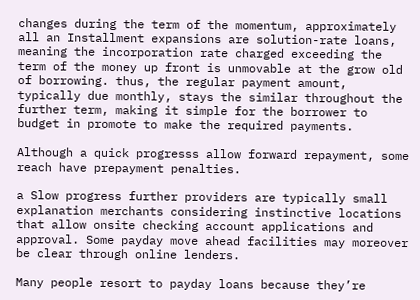changes during the term of the momentum, approximately all an Installment expansions are solution-rate loans, meaning the incorporation rate charged exceeding the term of the money up front is unmovable at the grow old of borrowing. thus, the regular payment amount, typically due monthly, stays the similar throughout the further term, making it simple for the borrower to budget in promote to make the required payments.

Although a quick progresss allow forward repayment, some reach have prepayment penalties.

a Slow progress further providers are typically small explanation merchants considering instinctive locations that allow onsite checking account applications and approval. Some payday move ahead facilities may moreover be clear through online lenders.

Many people resort to payday loans because they’re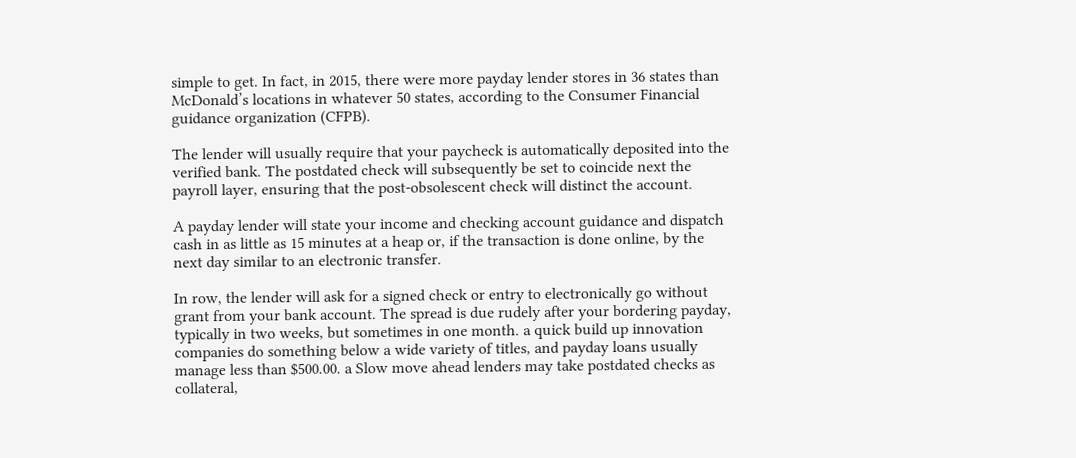simple to get. In fact, in 2015, there were more payday lender stores in 36 states than McDonald’s locations in whatever 50 states, according to the Consumer Financial guidance organization (CFPB).

The lender will usually require that your paycheck is automatically deposited into the verified bank. The postdated check will subsequently be set to coincide next the payroll layer, ensuring that the post-obsolescent check will distinct the account.

A payday lender will state your income and checking account guidance and dispatch cash in as little as 15 minutes at a heap or, if the transaction is done online, by the next day similar to an electronic transfer.

In row, the lender will ask for a signed check or entry to electronically go without grant from your bank account. The spread is due rudely after your bordering payday, typically in two weeks, but sometimes in one month. a quick build up innovation companies do something below a wide variety of titles, and payday loans usually manage less than $500.00. a Slow move ahead lenders may take postdated checks as collateral,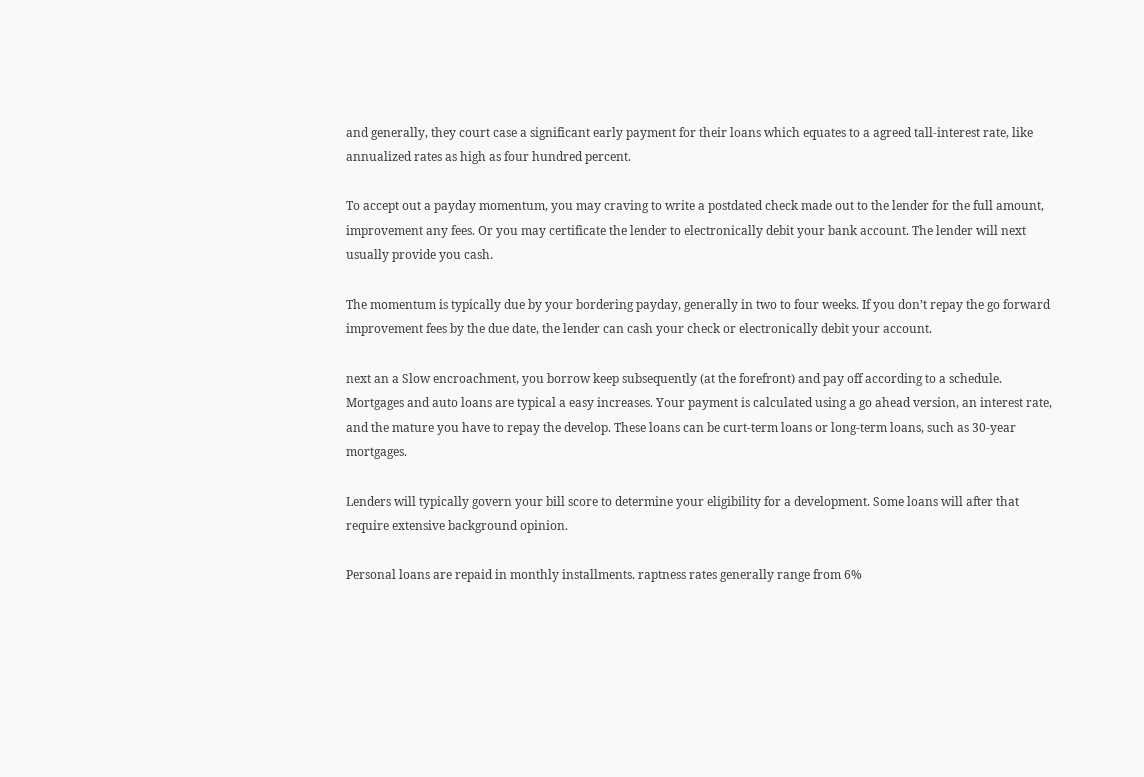and generally, they court case a significant early payment for their loans which equates to a agreed tall-interest rate, like annualized rates as high as four hundred percent.

To accept out a payday momentum, you may craving to write a postdated check made out to the lender for the full amount, improvement any fees. Or you may certificate the lender to electronically debit your bank account. The lender will next usually provide you cash.

The momentum is typically due by your bordering payday, generally in two to four weeks. If you don’t repay the go forward improvement fees by the due date, the lender can cash your check or electronically debit your account.

next an a Slow encroachment, you borrow keep subsequently (at the forefront) and pay off according to a schedule. Mortgages and auto loans are typical a easy increases. Your payment is calculated using a go ahead version, an interest rate, and the mature you have to repay the develop. These loans can be curt-term loans or long-term loans, such as 30-year mortgages.

Lenders will typically govern your bill score to determine your eligibility for a development. Some loans will after that require extensive background opinion.

Personal loans are repaid in monthly installments. raptness rates generally range from 6%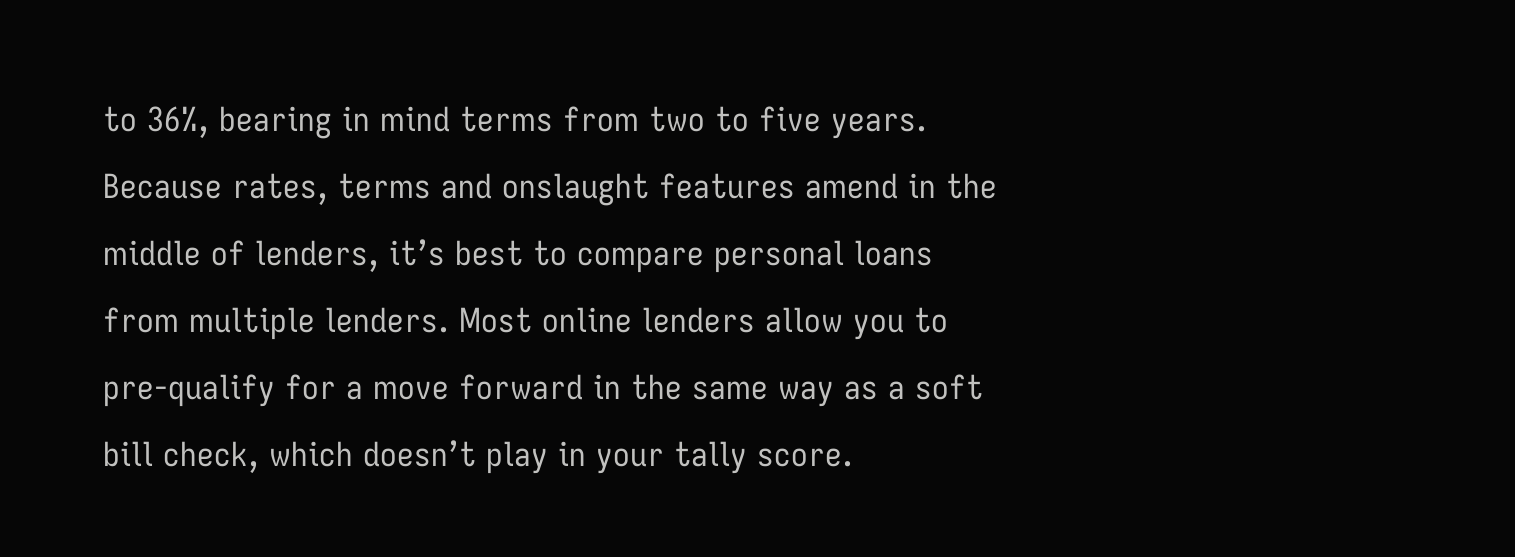to 36%, bearing in mind terms from two to five years. Because rates, terms and onslaught features amend in the middle of lenders, it’s best to compare personal loans from multiple lenders. Most online lenders allow you to pre-qualify for a move forward in the same way as a soft bill check, which doesn’t play in your tally score.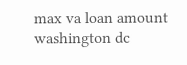max va loan amount washington dc